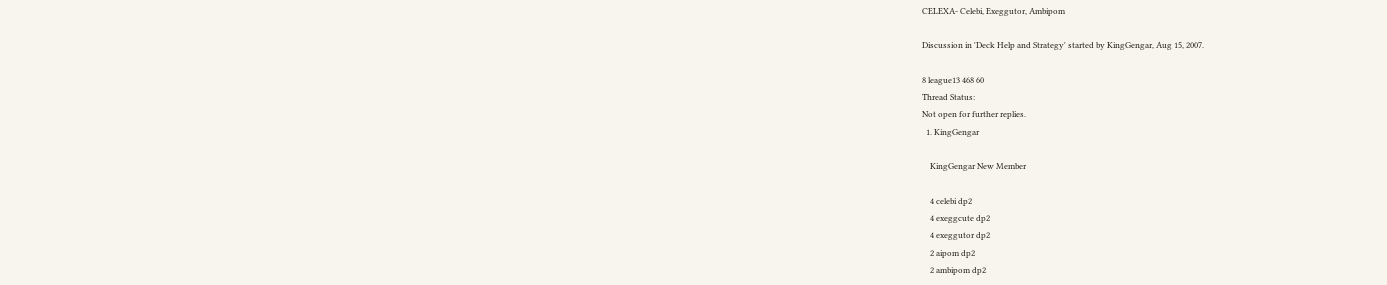CELEXA- Celebi, Exeggutor, Ambipom

Discussion in 'Deck Help and Strategy' started by KingGengar, Aug 15, 2007.

8 league13 468 60
Thread Status:
Not open for further replies.
  1. KingGengar

    KingGengar New Member

    4 celebi dp2
    4 exeggcute dp2
    4 exeggutor dp2
    2 aipom dp2
    2 ambipom dp2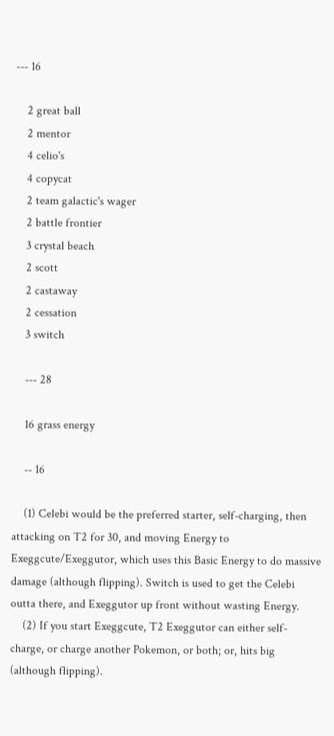--- 16

    2 great ball
    2 mentor
    4 celio's
    4 copycat
    2 team galactic's wager
    2 battle frontier
    3 crystal beach
    2 scott
    2 castaway
    2 cessation
    3 switch

    --- 28

    16 grass energy

    -- 16

    (1) Celebi would be the preferred starter, self-charging, then attacking on T2 for 30, and moving Energy to Exeggcute/Exeggutor, which uses this Basic Energy to do massive damage (although flipping). Switch is used to get the Celebi outta there, and Exeggutor up front without wasting Energy.
    (2) If you start Exeggcute, T2 Exeggutor can either self-charge, or charge another Pokemon, or both; or, hits big (although flipping).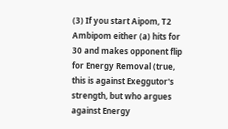(3) If you start Aipom, T2 Ambipom either (a) hits for 30 and makes opponent flip for Energy Removal (true, this is against Exeggutor's strength, but who argues against Energy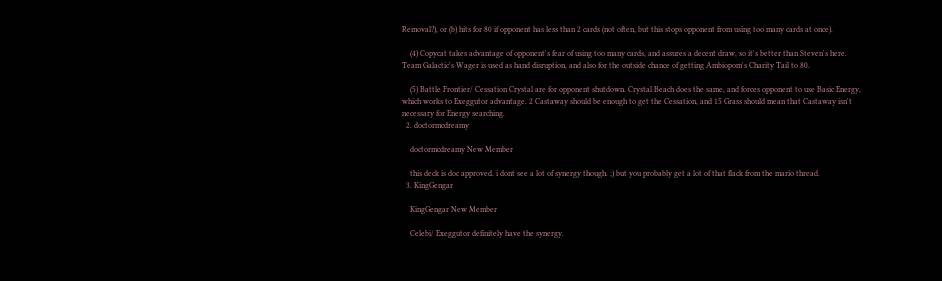Removal?), or (b) hits for 80 if opponent has less than 2 cards (not often, but this stops opponent from using too many cards at once).

    (4) Copycat takes advantage of opponent's fear of using too many cards, and assures a decent draw, so it's better than Steven's here. Team Galactic's Wager is used as hand disruption, and also for the outside chance of getting Ambiopom's Charity Tail to 80.

    (5) Battle Frontier/ Cessation Crystal are for opponent shutdown. Crystal Beach does the same, and forces opponent to use Basic Energy, which works to Exeggutor advantage. 2 Castaway should be enough to get the Cessation, and 15 Grass should mean that Castaway isn't necessary for Energy searching.
  2. doctormcdreamy

    doctormcdreamy New Member

    this deck is doc approved. i dont see a lot of synergy though. ;) but you probably get a lot of that flack from the mario thread.
  3. KingGengar

    KingGengar New Member

    Celebi/ Exeggutor definitely have the synergy.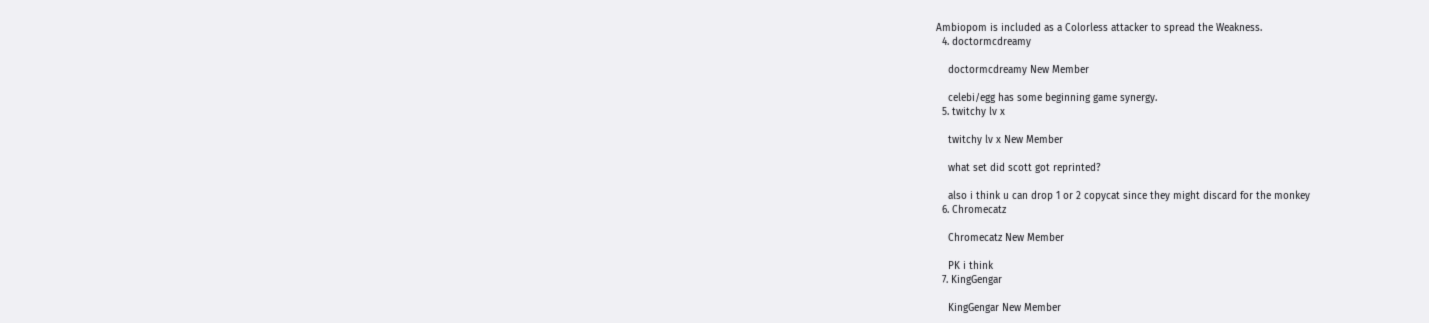Ambiopom is included as a Colorless attacker to spread the Weakness.
  4. doctormcdreamy

    doctormcdreamy New Member

    celebi/egg has some beginning game synergy.
  5. twitchy lv x

    twitchy lv x New Member

    what set did scott got reprinted?

    also i think u can drop 1 or 2 copycat since they might discard for the monkey
  6. Chromecatz

    Chromecatz New Member

    PK i think
  7. KingGengar

    KingGengar New Member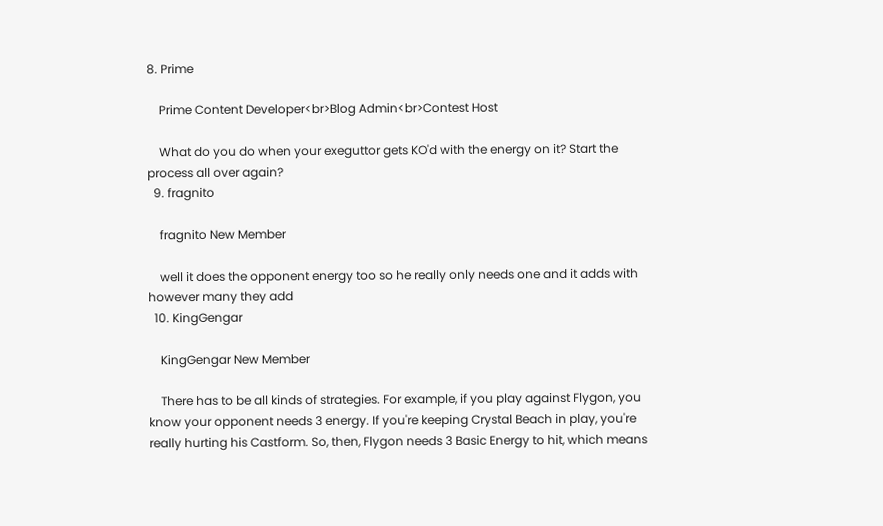8. Prime

    Prime Content Developer<br>Blog Admin<br>Contest Host

    What do you do when your exeguttor gets KO'd with the energy on it? Start the process all over again?
  9. fragnito

    fragnito New Member

    well it does the opponent energy too so he really only needs one and it adds with however many they add
  10. KingGengar

    KingGengar New Member

    There has to be all kinds of strategies. For example, if you play against Flygon, you know your opponent needs 3 energy. If you're keeping Crystal Beach in play, you're really hurting his Castform. So, then, Flygon needs 3 Basic Energy to hit, which means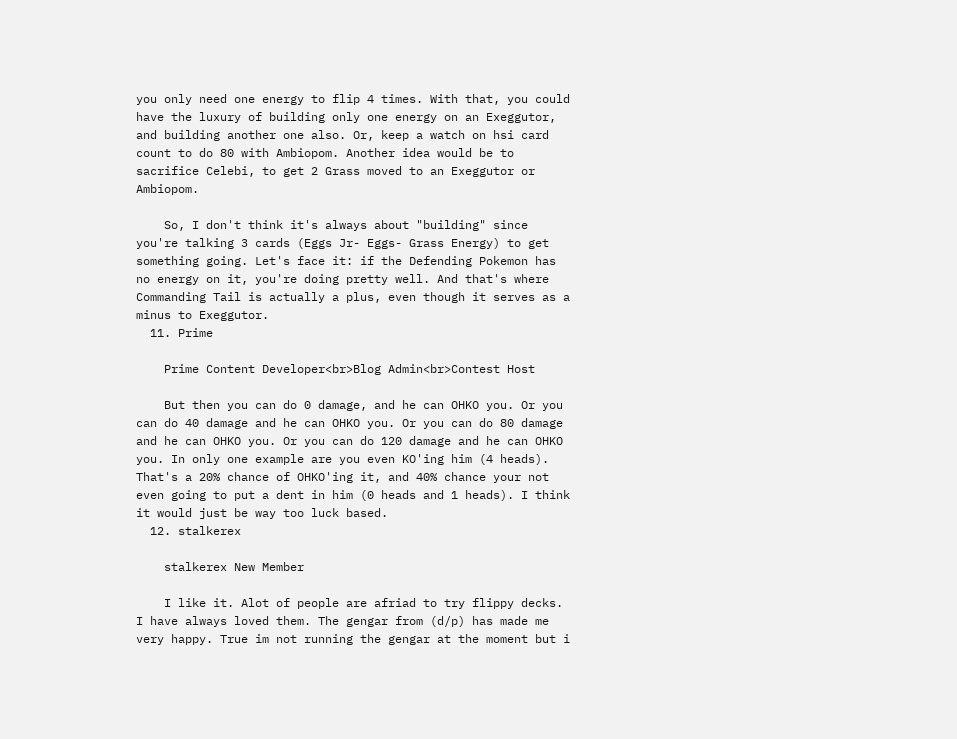you only need one energy to flip 4 times. With that, you could have the luxury of building only one energy on an Exeggutor, and building another one also. Or, keep a watch on hsi card count to do 80 with Ambiopom. Another idea would be to sacrifice Celebi, to get 2 Grass moved to an Exeggutor or Ambiopom.

    So, I don't think it's always about "building" since you're talking 3 cards (Eggs Jr- Eggs- Grass Energy) to get something going. Let's face it: if the Defending Pokemon has no energy on it, you're doing pretty well. And that's where Commanding Tail is actually a plus, even though it serves as a minus to Exeggutor.
  11. Prime

    Prime Content Developer<br>Blog Admin<br>Contest Host

    But then you can do 0 damage, and he can OHKO you. Or you can do 40 damage and he can OHKO you. Or you can do 80 damage and he can OHKO you. Or you can do 120 damage and he can OHKO you. In only one example are you even KO'ing him (4 heads). That's a 20% chance of OHKO'ing it, and 40% chance your not even going to put a dent in him (0 heads and 1 heads). I think it would just be way too luck based.
  12. stalkerex

    stalkerex New Member

    I like it. Alot of people are afriad to try flippy decks. I have always loved them. The gengar from (d/p) has made me very happy. True im not running the gengar at the moment but i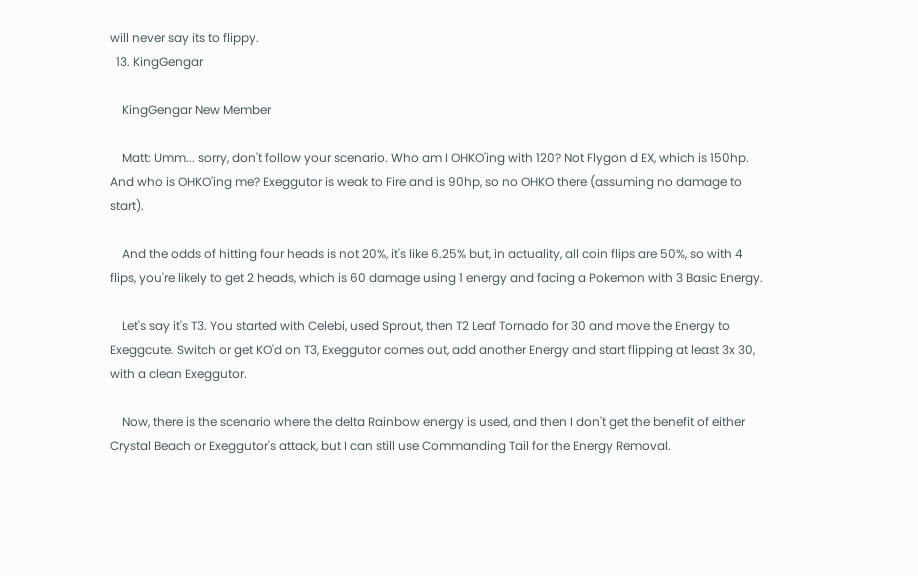will never say its to flippy.
  13. KingGengar

    KingGengar New Member

    Matt: Umm... sorry, don't follow your scenario. Who am I OHKO'ing with 120? Not Flygon d EX, which is 150hp. And who is OHKO'ing me? Exeggutor is weak to Fire and is 90hp, so no OHKO there (assuming no damage to start).

    And the odds of hitting four heads is not 20%, it's like 6.25% but, in actuality, all coin flips are 50%, so with 4 flips, you're likely to get 2 heads, which is 60 damage using 1 energy and facing a Pokemon with 3 Basic Energy.

    Let's say it's T3. You started with Celebi, used Sprout, then T2 Leaf Tornado for 30 and move the Energy to Exeggcute. Switch or get KO'd on T3, Exeggutor comes out, add another Energy and start flipping at least 3x 30, with a clean Exeggutor.

    Now, there is the scenario where the delta Rainbow energy is used, and then I don't get the benefit of either Crystal Beach or Exeggutor's attack, but I can still use Commanding Tail for the Energy Removal.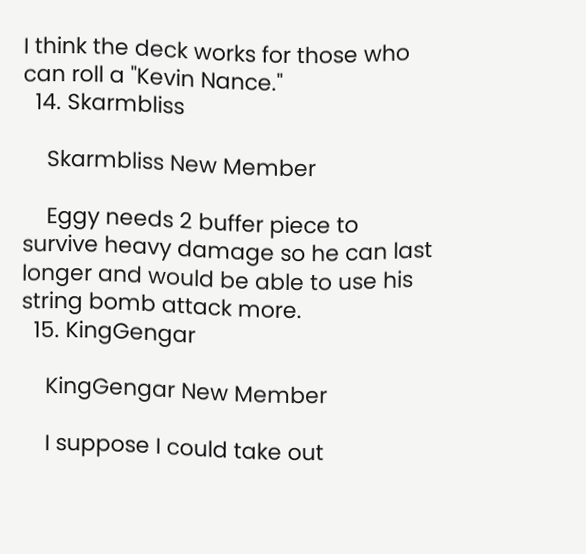I think the deck works for those who can roll a "Kevin Nance."
  14. Skarmbliss

    Skarmbliss New Member

    Eggy needs 2 buffer piece to survive heavy damage so he can last longer and would be able to use his string bomb attack more.
  15. KingGengar

    KingGengar New Member

    I suppose I could take out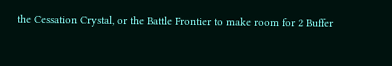the Cessation Crystal, or the Battle Frontier to make room for 2 Buffer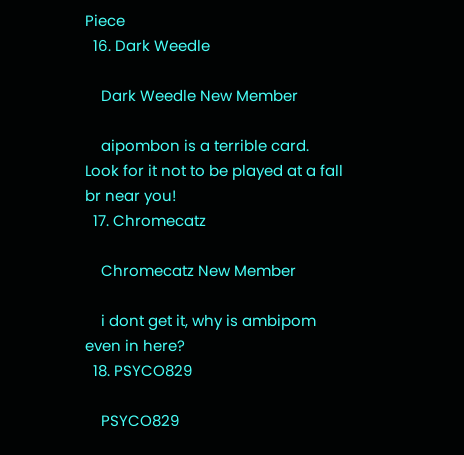Piece
  16. Dark Weedle

    Dark Weedle New Member

    aipombon is a terrible card. Look for it not to be played at a fall br near you!
  17. Chromecatz

    Chromecatz New Member

    i dont get it, why is ambipom even in here?
  18. PSYCO829

    PSYCO829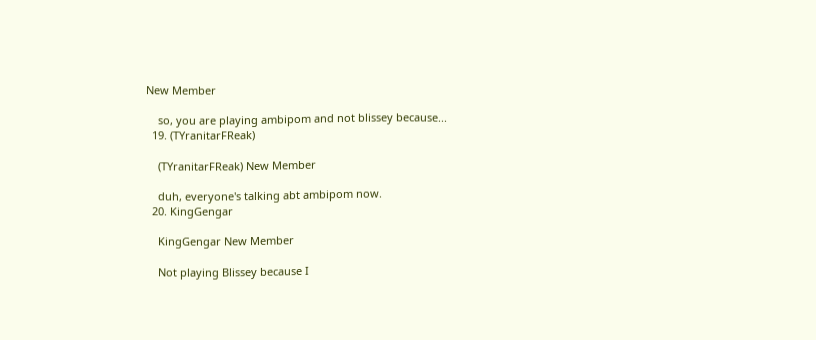New Member

    so, you are playing ambipom and not blissey because...
  19. (TYranitarFReak)

    (TYranitarFReak) New Member

    duh, everyone's talking abt ambipom now.
  20. KingGengar

    KingGengar New Member

    Not playing Blissey because I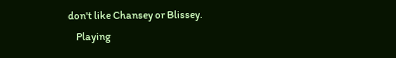don't like Chansey or Blissey.
    Playing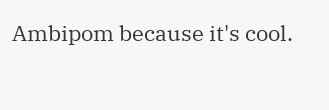Ambipom because it's cool.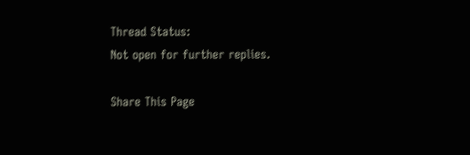Thread Status:
Not open for further replies.

Share This Page